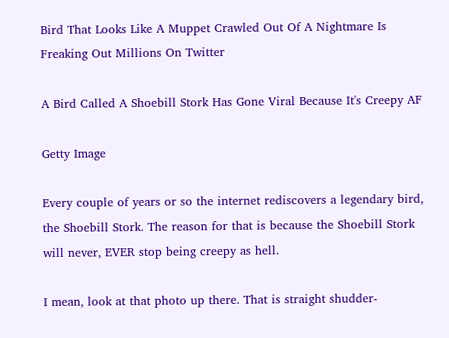Bird That Looks Like A Muppet Crawled Out Of A Nightmare Is Freaking Out Millions On Twitter

A Bird Called A Shoebill Stork Has Gone Viral Because It's Creepy AF

Getty Image

Every couple of years or so the internet rediscovers a legendary bird, the Shoebill Stork. The reason for that is because the Shoebill Stork will never, EVER stop being creepy as hell.

I mean, look at that photo up there. That is straight shudder-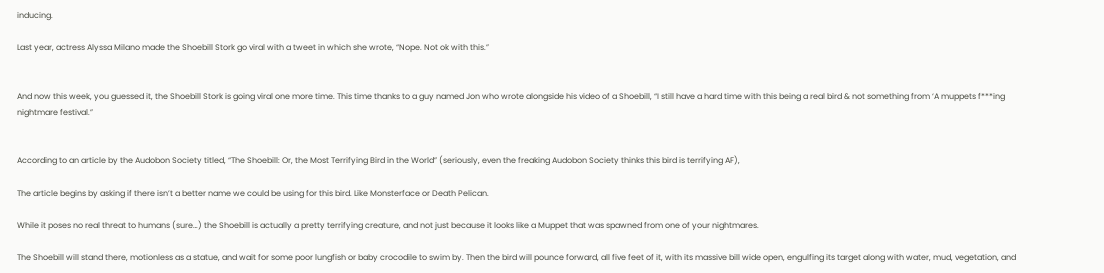inducing.

Last year, actress Alyssa Milano made the Shoebill Stork go viral with a tweet in which she wrote, “Nope. Not ok with this.”


And now this week, you guessed it, the Shoebill Stork is going viral one more time. This time thanks to a guy named Jon who wrote alongside his video of a Shoebill, “I still have a hard time with this being a real bird & not something from ‘A muppets f***ing nightmare festival.”


According to an article by the Audobon Society titled, “The Shoebill: Or, the Most Terrifying Bird in the World” (seriously, even the freaking Audobon Society thinks this bird is terrifying AF),

The article begins by asking if there isn’t a better name we could be using for this bird. Like Monsterface or Death Pelican.

While it poses no real threat to humans (sure…) the Shoebill is actually a pretty terrifying creature, and not just because it looks like a Muppet that was spawned from one of your nightmares.

The Shoebill will stand there, motionless as a statue, and wait for some poor lungfish or baby crocodile to swim by. Then the bird will pounce forward, all five feet of it, with its massive bill wide open, engulfing its target along with water, mud, vegetation, and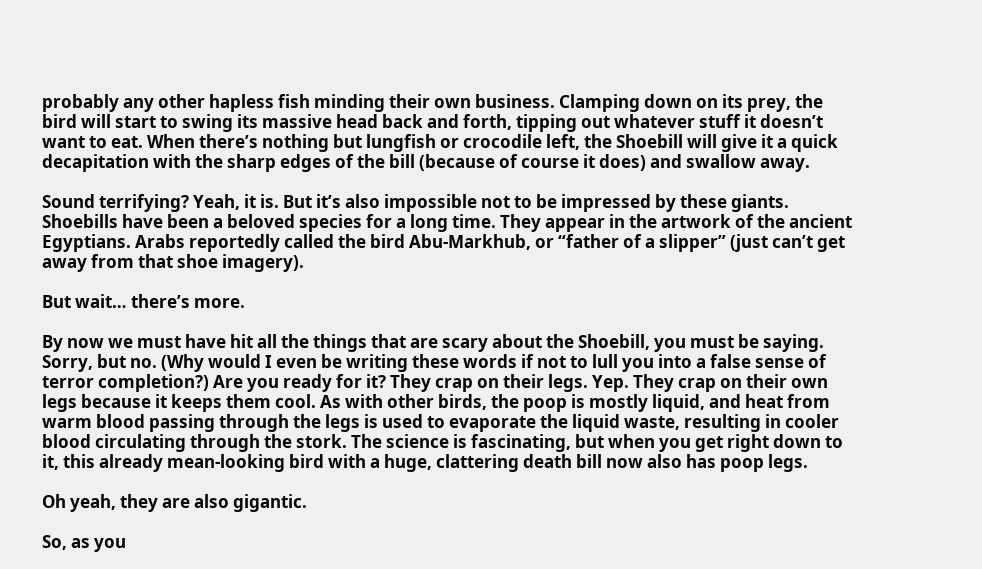probably any other hapless fish minding their own business. Clamping down on its prey, the bird will start to swing its massive head back and forth, tipping out whatever stuff it doesn’t want to eat. When there’s nothing but lungfish or crocodile left, the Shoebill will give it a quick decapitation with the sharp edges of the bill (because of course it does) and swallow away.

Sound terrifying? Yeah, it is. But it’s also impossible not to be impressed by these giants. Shoebills have been a beloved species for a long time. They appear in the artwork of the ancient Egyptians. Arabs reportedly called the bird Abu-Markhub, or “father of a slipper” (just can’t get away from that shoe imagery).

But wait… there’s more.

By now we must have hit all the things that are scary about the Shoebill, you must be saying. Sorry, but no. (Why would I even be writing these words if not to lull you into a false sense of terror completion?) Are you ready for it? They crap on their legs. Yep. They crap on their own legs because it keeps them cool. As with other birds, the poop is mostly liquid, and heat from warm blood passing through the legs is used to evaporate the liquid waste, resulting in cooler blood circulating through the stork. The science is fascinating, but when you get right down to it, this already mean-looking bird with a huge, clattering death bill now also has poop legs.

Oh yeah, they are also gigantic.

So, as you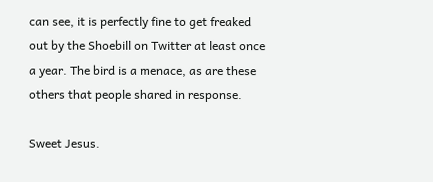can see, it is perfectly fine to get freaked out by the Shoebill on Twitter at least once a year. The bird is a menace, as are these others that people shared in response.

Sweet Jesus.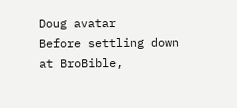Doug avatar
Before settling down at BroBible,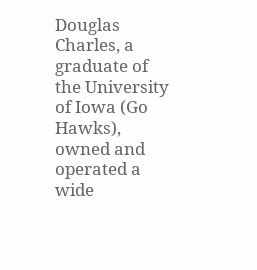Douglas Charles, a graduate of the University of Iowa (Go Hawks), owned and operated a wide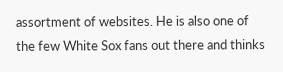assortment of websites. He is also one of the few White Sox fans out there and thinks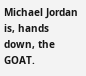Michael Jordan is, hands down, the GOAT.